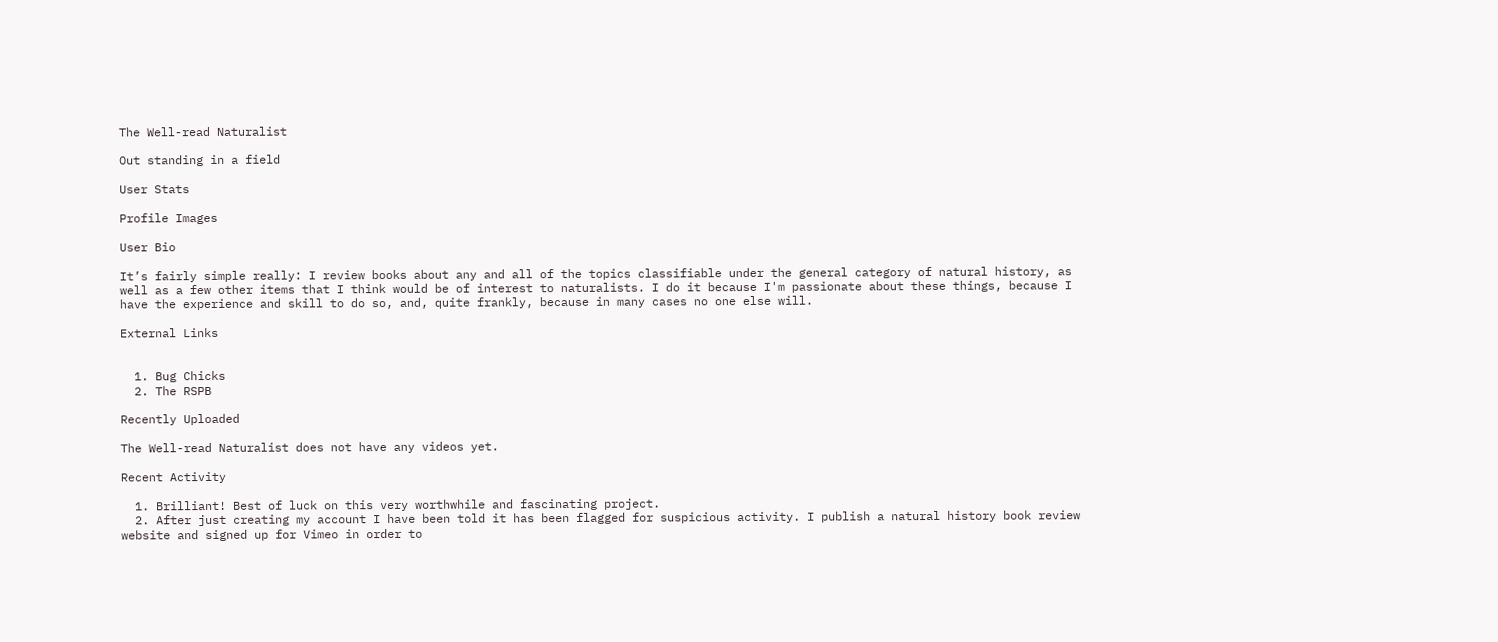The Well-read Naturalist

Out standing in a field

User Stats

Profile Images

User Bio

It’s fairly simple really: I review books about any and all of the topics classifiable under the general category of natural history, as well as a few other items that I think would be of interest to naturalists. I do it because I'm passionate about these things, because I have the experience and skill to do so, and, quite frankly, because in many cases no one else will.

External Links


  1. Bug Chicks
  2. The RSPB

Recently Uploaded

The Well-read Naturalist does not have any videos yet.

Recent Activity

  1. Brilliant! Best of luck on this very worthwhile and fascinating project.
  2. After just creating my account I have been told it has been flagged for suspicious activity. I publish a natural history book review website and signed up for Vimeo in order to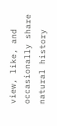view, like, and occasionally share natural history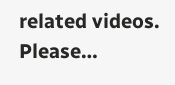related videos. Please…